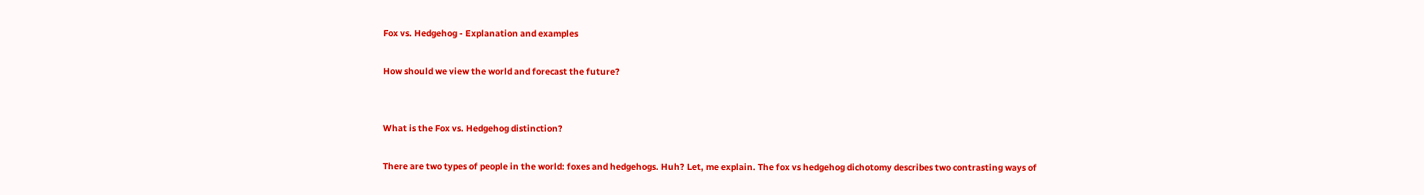Fox vs. Hedgehog - Explanation and examples

How should we view the world and forecast the future?


What is the Fox vs. Hedgehog distinction?

There are two types of people in the world: foxes and hedgehogs. Huh? Let, me explain. The fox vs hedgehog dichotomy describes two contrasting ways of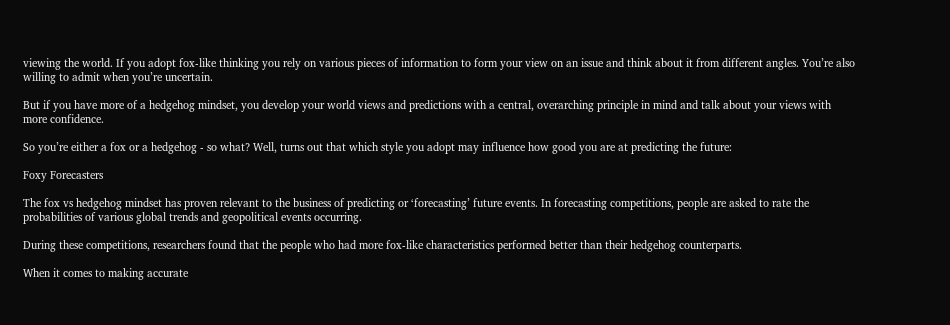viewing the world. If you adopt fox-like thinking you rely on various pieces of information to form your view on an issue and think about it from different angles. You’re also willing to admit when you’re uncertain.

But if you have more of a hedgehog mindset, you develop your world views and predictions with a central, overarching principle in mind and talk about your views with more confidence.

So you’re either a fox or a hedgehog - so what? Well, turns out that which style you adopt may influence how good you are at predicting the future:

Foxy Forecasters

The fox vs hedgehog mindset has proven relevant to the business of predicting or ‘forecasting’ future events. In forecasting competitions, people are asked to rate the probabilities of various global trends and geopolitical events occurring.

During these competitions, researchers found that the people who had more fox-like characteristics performed better than their hedgehog counterparts.

When it comes to making accurate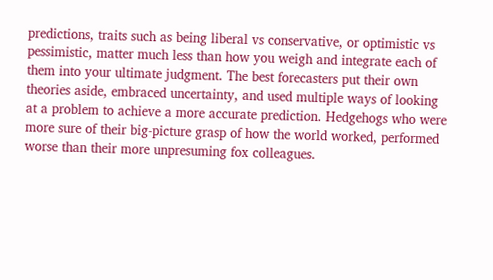predictions, traits such as being liberal vs conservative, or optimistic vs pessimistic, matter much less than how you weigh and integrate each of them into your ultimate judgment. The best forecasters put their own theories aside, embraced uncertainty, and used multiple ways of looking at a problem to achieve a more accurate prediction. Hedgehogs who were more sure of their big-picture grasp of how the world worked, performed worse than their more unpresuming fox colleagues.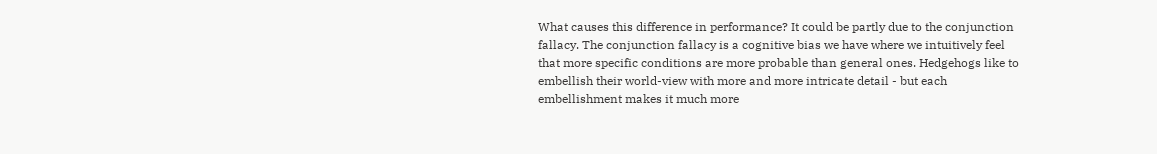What causes this difference in performance? It could be partly due to the conjunction fallacy. The conjunction fallacy is a cognitive bias we have where we intuitively feel that more specific conditions are more probable than general ones. Hedgehogs like to embellish their world-view with more and more intricate detail - but each embellishment makes it much more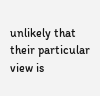unlikely that their particular view is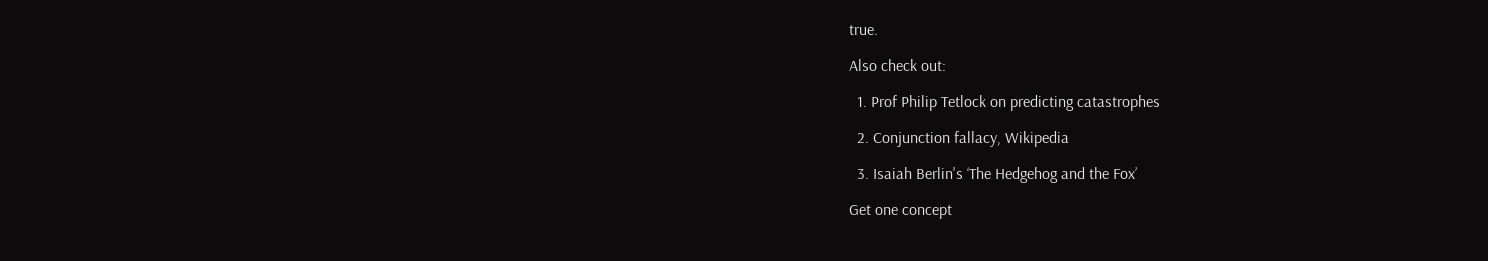true.

Also check out:

  1. Prof Philip Tetlock on predicting catastrophes

  2. Conjunction fallacy, Wikipedia

  3. Isaiah Berlin's ‘The Hedgehog and the Fox’

Get one concept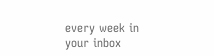every week in your inbox